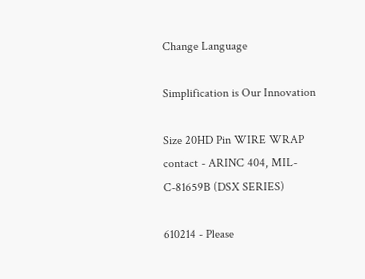Change Language

Simplification is Our Innovation

Size 20HD Pin WIRE WRAP contact - ARINC 404, MIL-C-81659B (DSX SERIES)

610214 - Please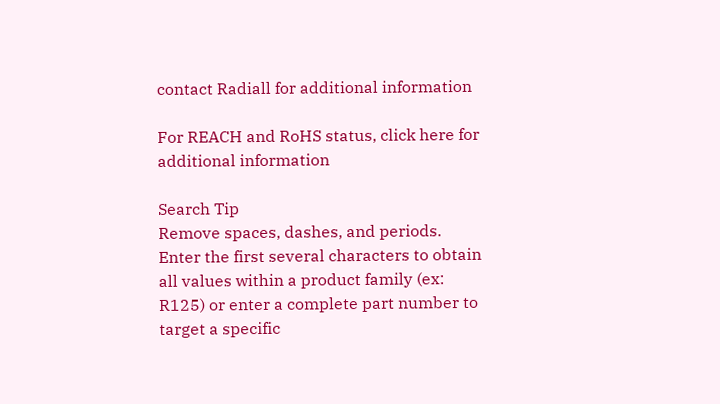contact Radiall for additional information

For REACH and RoHS status, click here for additional information

Search Tip
Remove spaces, dashes, and periods. Enter the first several characters to obtain all values within a product family (ex: R125) or enter a complete part number to target a specific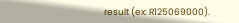result (ex: R125069000).